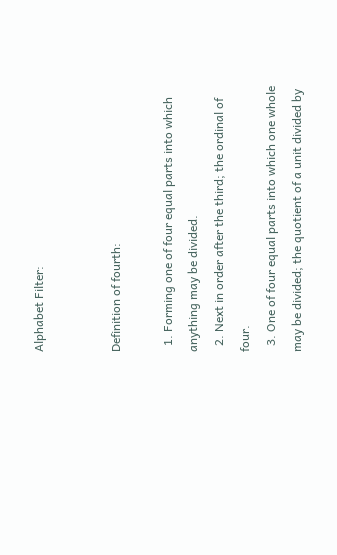Alphabet Filter:


Definition of fourth:

  1. Forming one of four equal parts into which anything may be divided.
  2. Next in order after the third; the ordinal of four.
  3. One of four equal parts into which one whole may be divided; the quotient of a unit divided by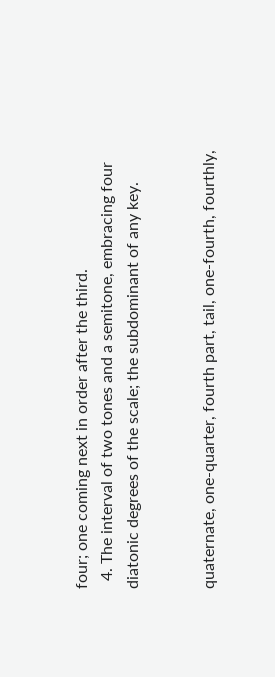four; one coming next in order after the third.
  4. The interval of two tones and a semitone, embracing four diatonic degrees of the scale; the subdominant of any key.


quaternate, one-quarter, fourth part, tail, one-fourth, fourthly,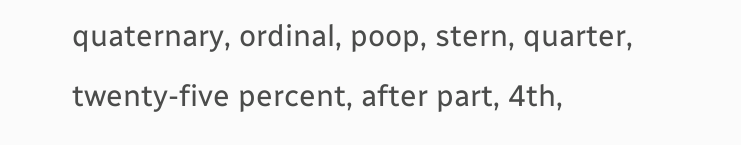quaternary, ordinal, poop, stern, quarter, twenty-five percent, after part, 4th,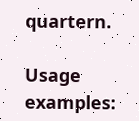quartern.

Usage examples: